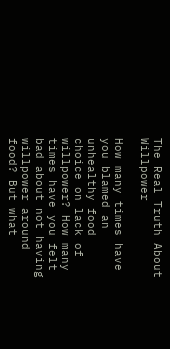The Real Truth About Willpower

How many times have you blamed an unhealthy food choice on lack of willpower? How many times have you felt bad about not having willpower around food? But what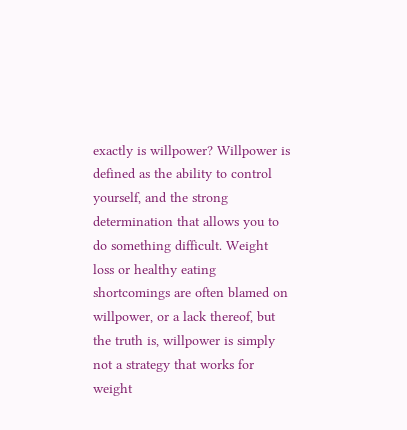exactly is willpower? Willpower is defined as the ability to control yourself, and the strong determination that allows you to do something difficult. Weight loss or healthy eating shortcomings are often blamed on willpower, or a lack thereof, but the truth is, willpower is simply not a strategy that works for weight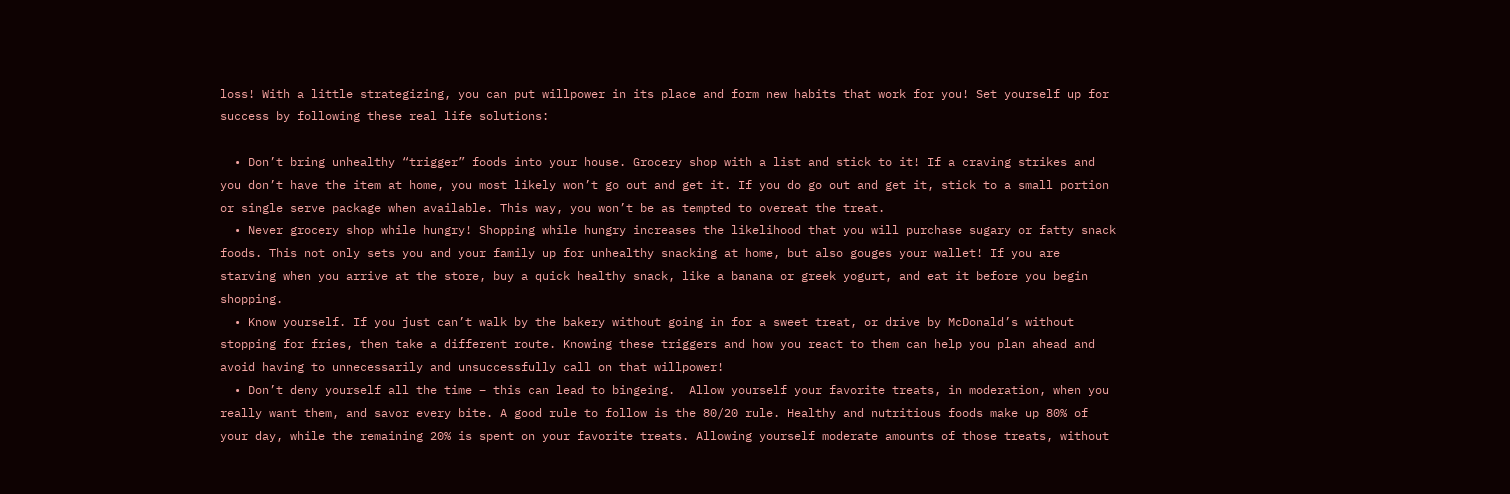loss! With a little strategizing, you can put willpower in its place and form new habits that work for you! Set yourself up for success by following these real life solutions:

  • Don’t bring unhealthy “trigger” foods into your house. Grocery shop with a list and stick to it! If a craving strikes and you don’t have the item at home, you most likely won’t go out and get it. If you do go out and get it, stick to a small portion or single serve package when available. This way, you won’t be as tempted to overeat the treat.
  • Never grocery shop while hungry! Shopping while hungry increases the likelihood that you will purchase sugary or fatty snack foods. This not only sets you and your family up for unhealthy snacking at home, but also gouges your wallet! If you are starving when you arrive at the store, buy a quick healthy snack, like a banana or greek yogurt, and eat it before you begin shopping.
  • Know yourself. If you just can’t walk by the bakery without going in for a sweet treat, or drive by McDonald’s without stopping for fries, then take a different route. Knowing these triggers and how you react to them can help you plan ahead and avoid having to unnecessarily and unsuccessfully call on that willpower!
  • Don’t deny yourself all the time – this can lead to bingeing.  Allow yourself your favorite treats, in moderation, when you really want them, and savor every bite. A good rule to follow is the 80/20 rule. Healthy and nutritious foods make up 80% of your day, while the remaining 20% is spent on your favorite treats. Allowing yourself moderate amounts of those treats, without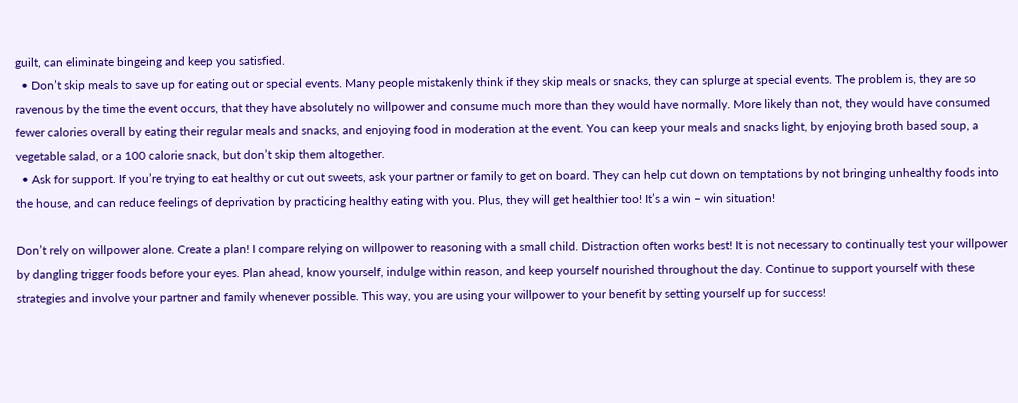guilt, can eliminate bingeing and keep you satisfied.
  • Don’t skip meals to save up for eating out or special events. Many people mistakenly think if they skip meals or snacks, they can splurge at special events. The problem is, they are so ravenous by the time the event occurs, that they have absolutely no willpower and consume much more than they would have normally. More likely than not, they would have consumed fewer calories overall by eating their regular meals and snacks, and enjoying food in moderation at the event. You can keep your meals and snacks light, by enjoying broth based soup, a vegetable salad, or a 100 calorie snack, but don’t skip them altogether.
  • Ask for support. If you’re trying to eat healthy or cut out sweets, ask your partner or family to get on board. They can help cut down on temptations by not bringing unhealthy foods into the house, and can reduce feelings of deprivation by practicing healthy eating with you. Plus, they will get healthier too! It’s a win – win situation!

Don’t rely on willpower alone. Create a plan! I compare relying on willpower to reasoning with a small child. Distraction often works best! It is not necessary to continually test your willpower by dangling trigger foods before your eyes. Plan ahead, know yourself, indulge within reason, and keep yourself nourished throughout the day. Continue to support yourself with these strategies and involve your partner and family whenever possible. This way, you are using your willpower to your benefit by setting yourself up for success!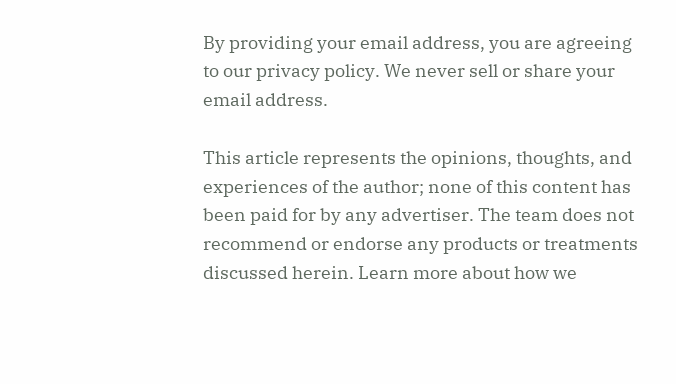By providing your email address, you are agreeing to our privacy policy. We never sell or share your email address.

This article represents the opinions, thoughts, and experiences of the author; none of this content has been paid for by any advertiser. The team does not recommend or endorse any products or treatments discussed herein. Learn more about how we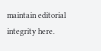maintain editorial integrity here.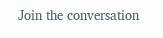Join the conversation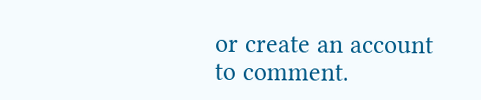or create an account to comment.